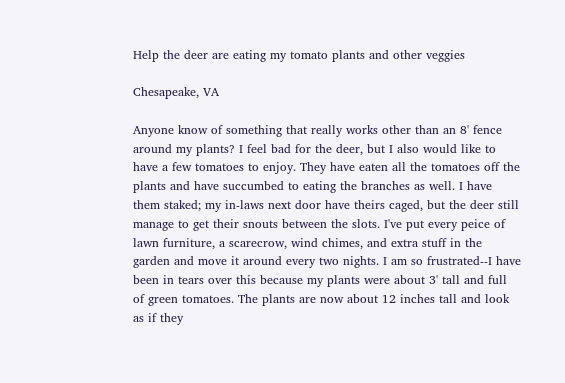Help the deer are eating my tomato plants and other veggies

Chesapeake, VA

Anyone know of something that really works other than an 8' fence around my plants? I feel bad for the deer, but I also would like to have a few tomatoes to enjoy. They have eaten all the tomatoes off the plants and have succumbed to eating the branches as well. I have them staked; my in-laws next door have theirs caged, but the deer still manage to get their snouts between the slots. I've put every peice of lawn furniture, a scarecrow, wind chimes, and extra stuff in the garden and move it around every two nights. I am so frustrated--I have been in tears over this because my plants were about 3' tall and full of green tomatoes. The plants are now about 12 inches tall and look as if they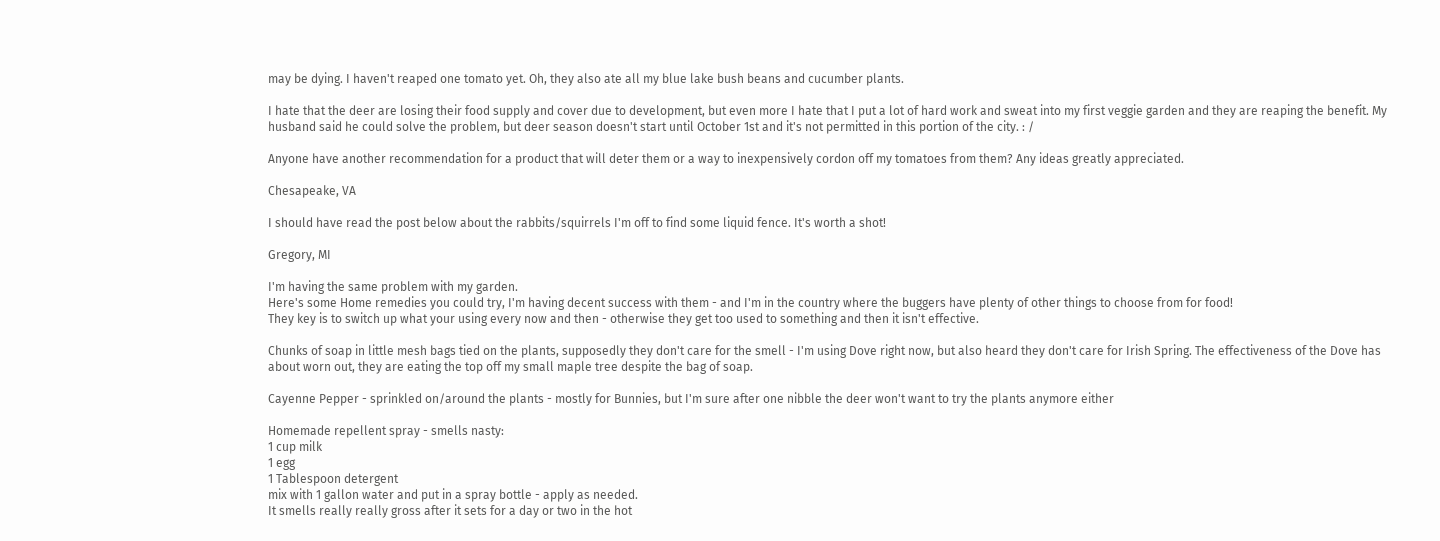may be dying. I haven't reaped one tomato yet. Oh, they also ate all my blue lake bush beans and cucumber plants.

I hate that the deer are losing their food supply and cover due to development, but even more I hate that I put a lot of hard work and sweat into my first veggie garden and they are reaping the benefit. My husband said he could solve the problem, but deer season doesn't start until October 1st and it's not permitted in this portion of the city. : /

Anyone have another recommendation for a product that will deter them or a way to inexpensively cordon off my tomatoes from them? Any ideas greatly appreciated.

Chesapeake, VA

I should have read the post below about the rabbits/squirrels I'm off to find some liquid fence. It's worth a shot!

Gregory, MI

I'm having the same problem with my garden.
Here's some Home remedies you could try, I'm having decent success with them - and I'm in the country where the buggers have plenty of other things to choose from for food!
They key is to switch up what your using every now and then - otherwise they get too used to something and then it isn't effective.

Chunks of soap in little mesh bags tied on the plants, supposedly they don't care for the smell - I'm using Dove right now, but also heard they don't care for Irish Spring. The effectiveness of the Dove has about worn out, they are eating the top off my small maple tree despite the bag of soap.

Cayenne Pepper - sprinkled on/around the plants - mostly for Bunnies, but I'm sure after one nibble the deer won't want to try the plants anymore either

Homemade repellent spray - smells nasty:
1 cup milk
1 egg
1 Tablespoon detergent
mix with 1 gallon water and put in a spray bottle - apply as needed.
It smells really really gross after it sets for a day or two in the hot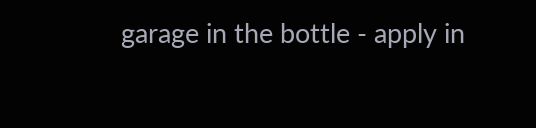garage in the bottle - apply in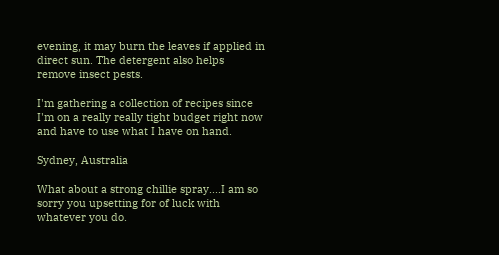evening, it may burn the leaves if applied in direct sun. The detergent also helps remove insect pests.

I'm gathering a collection of recipes since I'm on a really really tight budget right now and have to use what I have on hand.

Sydney, Australia

What about a strong chillie spray....I am so sorry you upsetting for of luck with whatever you do.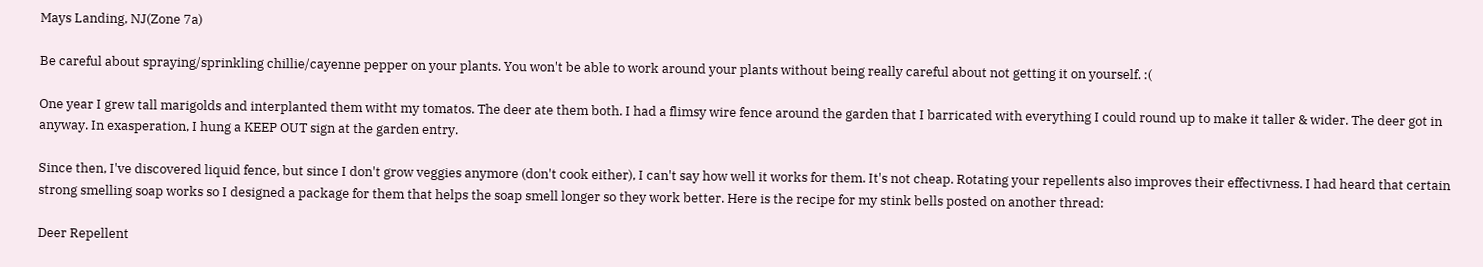Mays Landing, NJ(Zone 7a)

Be careful about spraying/sprinkling chillie/cayenne pepper on your plants. You won't be able to work around your plants without being really careful about not getting it on yourself. :(

One year I grew tall marigolds and interplanted them witht my tomatos. The deer ate them both. I had a flimsy wire fence around the garden that I barricated with everything I could round up to make it taller & wider. The deer got in anyway. In exasperation, I hung a KEEP OUT sign at the garden entry.

Since then, I've discovered liquid fence, but since I don't grow veggies anymore (don't cook either), I can't say how well it works for them. It's not cheap. Rotating your repellents also improves their effectivness. I had heard that certain strong smelling soap works so I designed a package for them that helps the soap smell longer so they work better. Here is the recipe for my stink bells posted on another thread:

Deer Repellent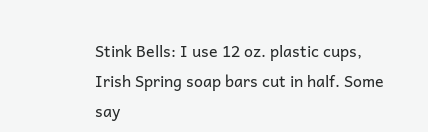Stink Bells: I use 12 oz. plastic cups, Irish Spring soap bars cut in half. Some say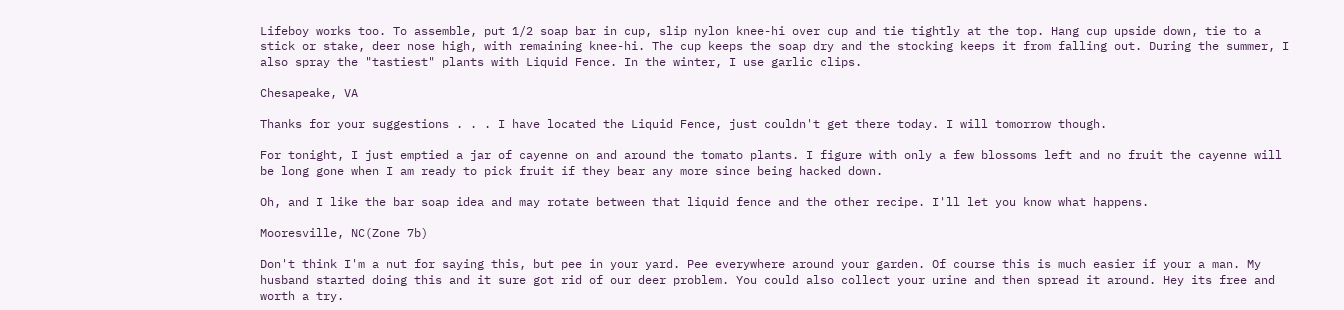Lifeboy works too. To assemble, put 1/2 soap bar in cup, slip nylon knee-hi over cup and tie tightly at the top. Hang cup upside down, tie to a stick or stake, deer nose high, with remaining knee-hi. The cup keeps the soap dry and the stocking keeps it from falling out. During the summer, I also spray the "tastiest" plants with Liquid Fence. In the winter, I use garlic clips.

Chesapeake, VA

Thanks for your suggestions . . . I have located the Liquid Fence, just couldn't get there today. I will tomorrow though.

For tonight, I just emptied a jar of cayenne on and around the tomato plants. I figure with only a few blossoms left and no fruit the cayenne will be long gone when I am ready to pick fruit if they bear any more since being hacked down.

Oh, and I like the bar soap idea and may rotate between that liquid fence and the other recipe. I'll let you know what happens.

Mooresville, NC(Zone 7b)

Don't think I'm a nut for saying this, but pee in your yard. Pee everywhere around your garden. Of course this is much easier if your a man. My husband started doing this and it sure got rid of our deer problem. You could also collect your urine and then spread it around. Hey its free and worth a try.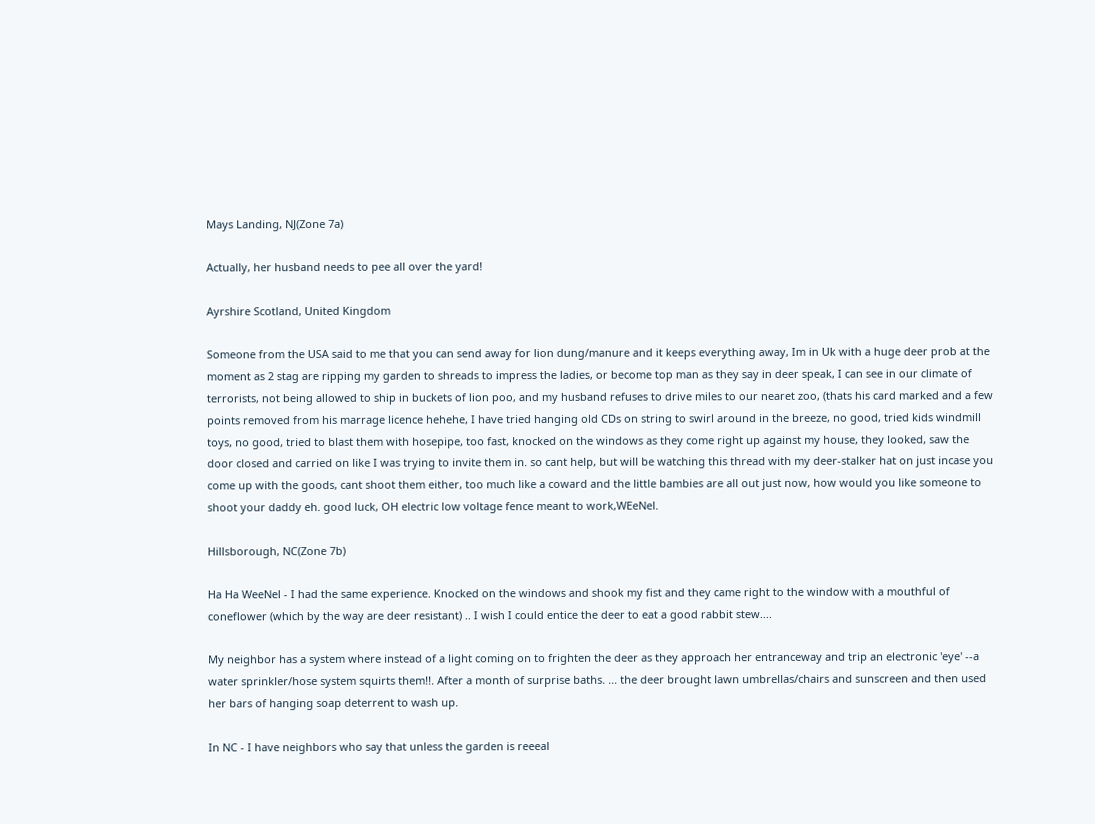Mays Landing, NJ(Zone 7a)

Actually, her husband needs to pee all over the yard!

Ayrshire Scotland, United Kingdom

Someone from the USA said to me that you can send away for lion dung/manure and it keeps everything away, Im in Uk with a huge deer prob at the moment as 2 stag are ripping my garden to shreads to impress the ladies, or become top man as they say in deer speak, I can see in our climate of terrorists, not being allowed to ship in buckets of lion poo, and my husband refuses to drive miles to our nearet zoo, (thats his card marked and a few points removed from his marrage licence hehehe, I have tried hanging old CDs on string to swirl around in the breeze, no good, tried kids windmill toys, no good, tried to blast them with hosepipe, too fast, knocked on the windows as they come right up against my house, they looked, saw the door closed and carried on like I was trying to invite them in. so cant help, but will be watching this thread with my deer-stalker hat on just incase you come up with the goods, cant shoot them either, too much like a coward and the little bambies are all out just now, how would you like someone to shoot your daddy eh. good luck, OH electric low voltage fence meant to work,WEeNel.

Hillsborough, NC(Zone 7b)

Ha Ha WeeNel - I had the same experience. Knocked on the windows and shook my fist and they came right to the window with a mouthful of coneflower (which by the way are deer resistant) .. I wish I could entice the deer to eat a good rabbit stew....

My neighbor has a system where instead of a light coming on to frighten the deer as they approach her entranceway and trip an electronic 'eye' --a water sprinkler/hose system squirts them!!. After a month of surprise baths. ... the deer brought lawn umbrellas/chairs and sunscreen and then used her bars of hanging soap deterrent to wash up.

In NC - I have neighbors who say that unless the garden is reeeal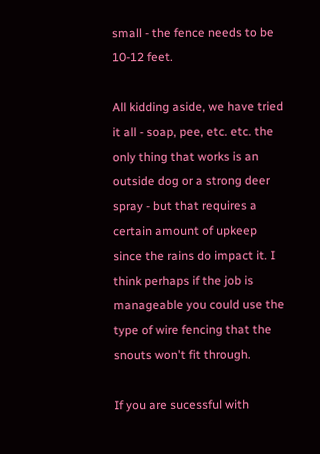small - the fence needs to be 10-12 feet.

All kidding aside, we have tried it all - soap, pee, etc. etc. the only thing that works is an outside dog or a strong deer spray - but that requires a certain amount of upkeep since the rains do impact it. I think perhaps if the job is manageable you could use the type of wire fencing that the snouts won't fit through.

If you are sucessful with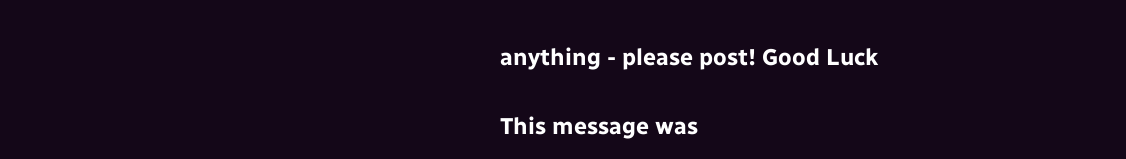anything - please post! Good Luck

This message was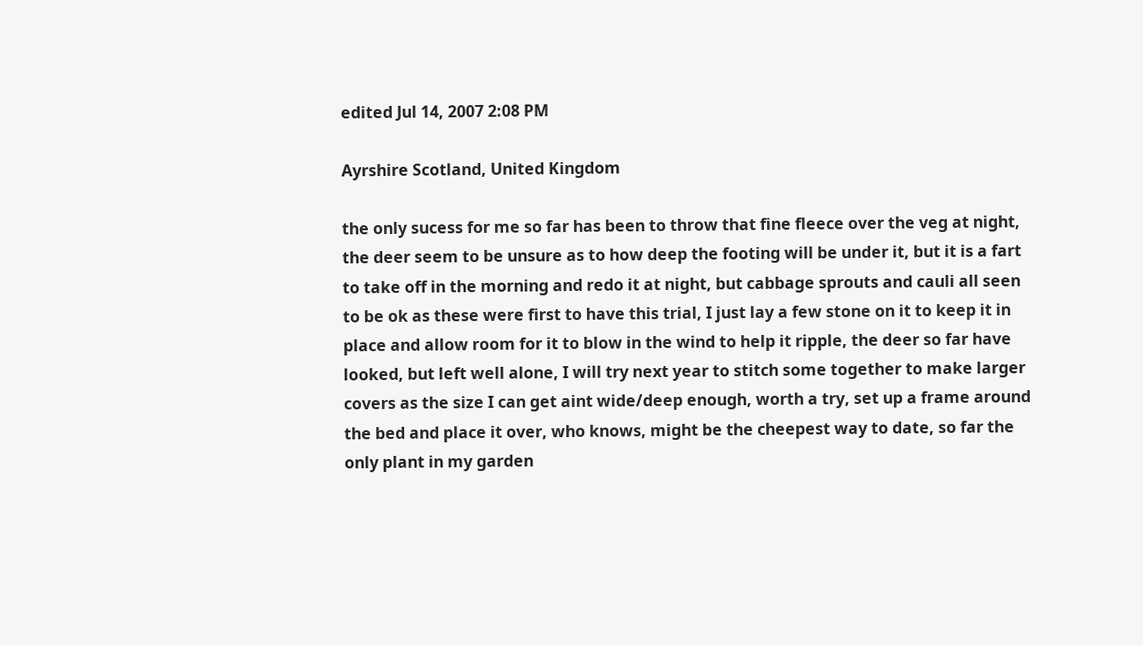edited Jul 14, 2007 2:08 PM

Ayrshire Scotland, United Kingdom

the only sucess for me so far has been to throw that fine fleece over the veg at night, the deer seem to be unsure as to how deep the footing will be under it, but it is a fart to take off in the morning and redo it at night, but cabbage sprouts and cauli all seen to be ok as these were first to have this trial, I just lay a few stone on it to keep it in place and allow room for it to blow in the wind to help it ripple, the deer so far have looked, but left well alone, I will try next year to stitch some together to make larger covers as the size I can get aint wide/deep enough, worth a try, set up a frame around the bed and place it over, who knows, might be the cheepest way to date, so far the only plant in my garden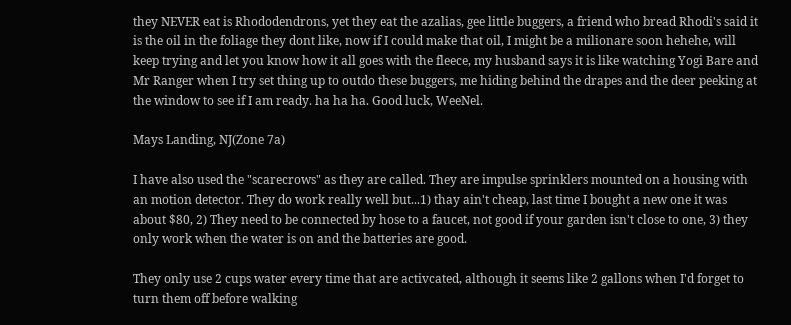they NEVER eat is Rhododendrons, yet they eat the azalias, gee little buggers, a friend who bread Rhodi's said it is the oil in the foliage they dont like, now if I could make that oil, I might be a milionare soon hehehe, will keep trying and let you know how it all goes with the fleece, my husband says it is like watching Yogi Bare and Mr Ranger when I try set thing up to outdo these buggers, me hiding behind the drapes and the deer peeking at the window to see if I am ready. ha ha ha. Good luck, WeeNel.

Mays Landing, NJ(Zone 7a)

I have also used the "scarecrows" as they are called. They are impulse sprinklers mounted on a housing with an motion detector. They do work really well but...1) thay ain't cheap, last time I bought a new one it was about $80, 2) They need to be connected by hose to a faucet, not good if your garden isn't close to one, 3) they only work when the water is on and the batteries are good.

They only use 2 cups water every time that are activcated, although it seems like 2 gallons when I'd forget to turn them off before walking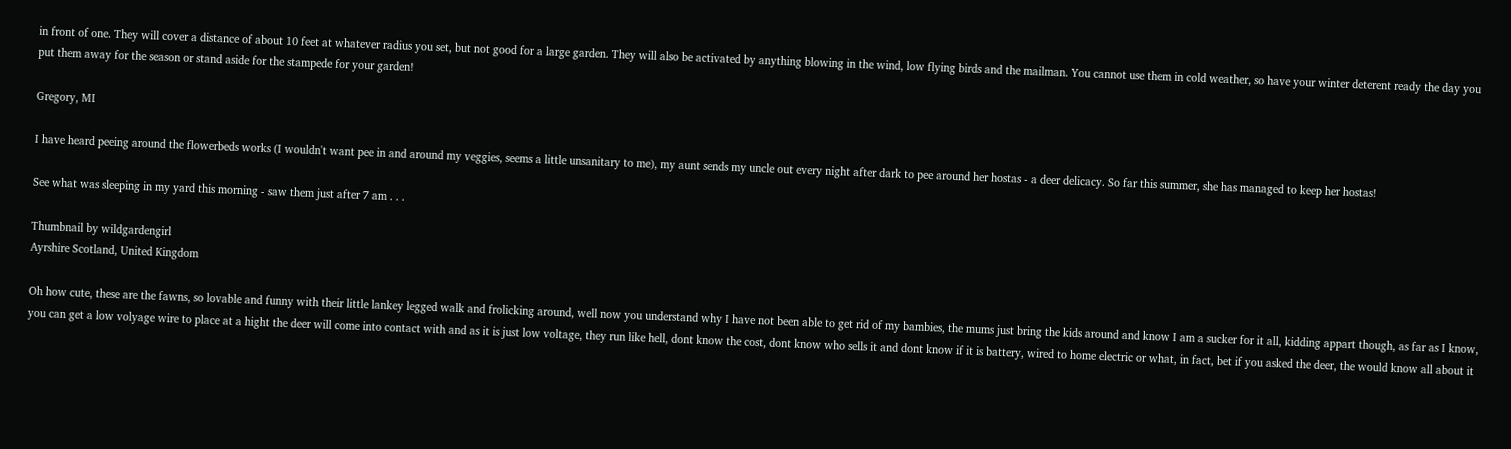in front of one. They will cover a distance of about 10 feet at whatever radius you set, but not good for a large garden. They will also be activated by anything blowing in the wind, low flying birds and the mailman. You cannot use them in cold weather, so have your winter deterent ready the day you put them away for the season or stand aside for the stampede for your garden!

Gregory, MI

I have heard peeing around the flowerbeds works (I wouldn't want pee in and around my veggies, seems a little unsanitary to me), my aunt sends my uncle out every night after dark to pee around her hostas - a deer delicacy. So far this summer, she has managed to keep her hostas!

See what was sleeping in my yard this morning - saw them just after 7 am . . .

Thumbnail by wildgardengirl
Ayrshire Scotland, United Kingdom

Oh how cute, these are the fawns, so lovable and funny with their little lankey legged walk and frolicking around, well now you understand why I have not been able to get rid of my bambies, the mums just bring the kids around and know I am a sucker for it all, kidding appart though, as far as I know, you can get a low volyage wire to place at a hight the deer will come into contact with and as it is just low voltage, they run like hell, dont know the cost, dont know who sells it and dont know if it is battery, wired to home electric or what, in fact, bet if you asked the deer, the would know all about it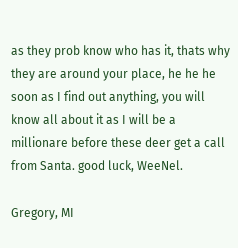as they prob know who has it, thats why they are around your place, he he he soon as I find out anything, you will know all about it as I will be a millionare before these deer get a call from Santa. good luck, WeeNel.

Gregory, MI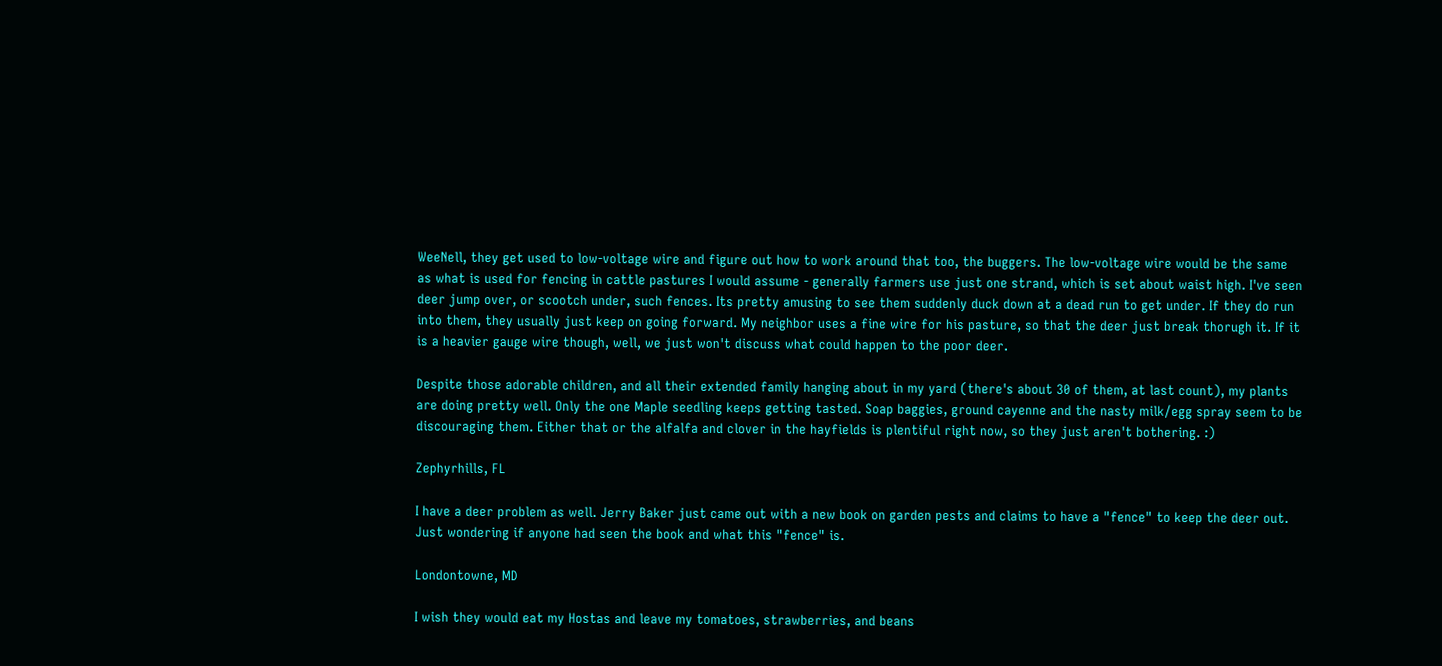WeeNell, they get used to low-voltage wire and figure out how to work around that too, the buggers. The low-voltage wire would be the same as what is used for fencing in cattle pastures I would assume - generally farmers use just one strand, which is set about waist high. I've seen deer jump over, or scootch under, such fences. Its pretty amusing to see them suddenly duck down at a dead run to get under. If they do run into them, they usually just keep on going forward. My neighbor uses a fine wire for his pasture, so that the deer just break thorugh it. If it is a heavier gauge wire though, well, we just won't discuss what could happen to the poor deer.

Despite those adorable children, and all their extended family hanging about in my yard (there's about 30 of them, at last count), my plants are doing pretty well. Only the one Maple seedling keeps getting tasted. Soap baggies, ground cayenne and the nasty milk/egg spray seem to be discouraging them. Either that or the alfalfa and clover in the hayfields is plentiful right now, so they just aren't bothering. :)

Zephyrhills, FL

I have a deer problem as well. Jerry Baker just came out with a new book on garden pests and claims to have a "fence" to keep the deer out. Just wondering if anyone had seen the book and what this "fence" is.

Londontowne, MD

I wish they would eat my Hostas and leave my tomatoes, strawberries, and beans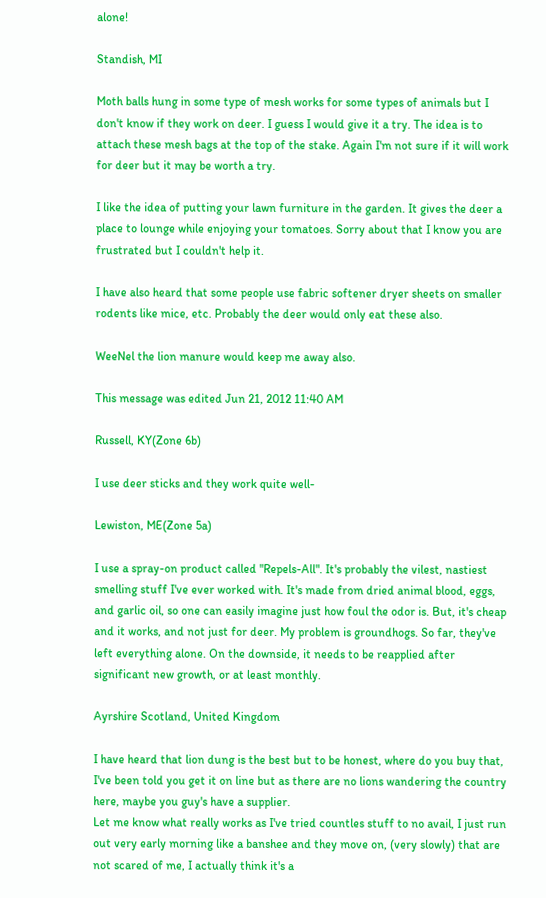alone!

Standish, MI

Moth balls hung in some type of mesh works for some types of animals but I don't know if they work on deer. I guess I would give it a try. The idea is to attach these mesh bags at the top of the stake. Again I'm not sure if it will work for deer but it may be worth a try.

I like the idea of putting your lawn furniture in the garden. It gives the deer a place to lounge while enjoying your tomatoes. Sorry about that I know you are frustrated but I couldn't help it.

I have also heard that some people use fabric softener dryer sheets on smaller rodents like mice, etc. Probably the deer would only eat these also.

WeeNel the lion manure would keep me away also.

This message was edited Jun 21, 2012 11:40 AM

Russell, KY(Zone 6b)

I use deer sticks and they work quite well-

Lewiston, ME(Zone 5a)

I use a spray-on product called "Repels-All". It's probably the vilest, nastiest smelling stuff I've ever worked with. It's made from dried animal blood, eggs, and garlic oil, so one can easily imagine just how foul the odor is. But, it's cheap and it works, and not just for deer. My problem is groundhogs. So far, they've left everything alone. On the downside, it needs to be reapplied after significant new growth, or at least monthly.

Ayrshire Scotland, United Kingdom

I have heard that lion dung is the best but to be honest, where do you buy that, I've been told you get it on line but as there are no lions wandering the country here, maybe you guy's have a supplier.
Let me know what really works as I've tried countles stuff to no avail, I just run out very early morning like a banshee and they move on, (very slowly) that are not scared of me, I actually think it's a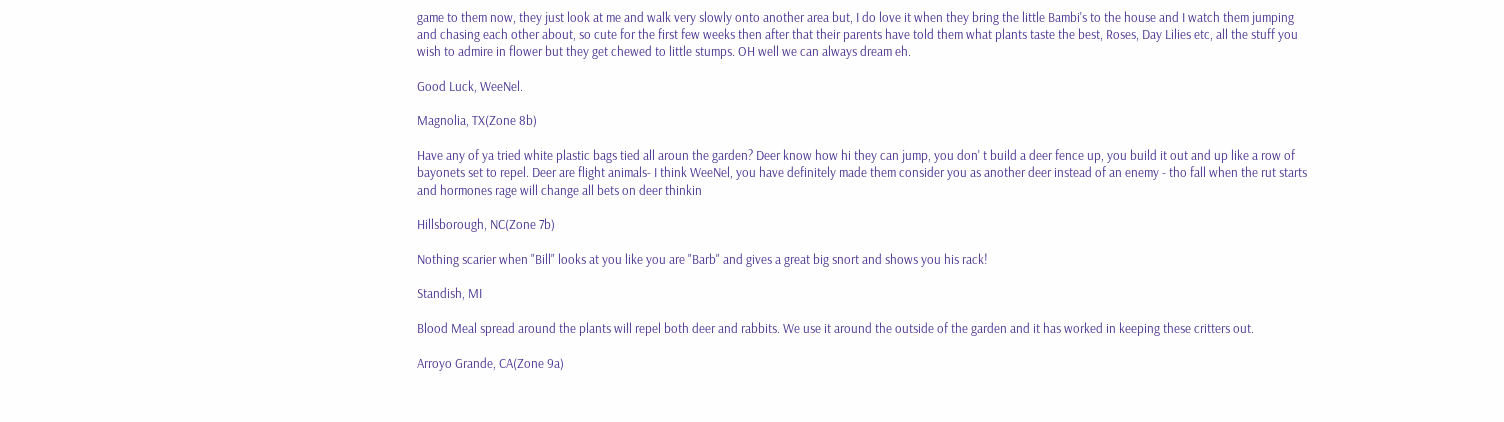game to them now, they just look at me and walk very slowly onto another area but, I do love it when they bring the little Bambi's to the house and I watch them jumping and chasing each other about, so cute for the first few weeks then after that their parents have told them what plants taste the best, Roses, Day Lilies etc, all the stuff you wish to admire in flower but they get chewed to little stumps. OH well we can always dream eh.

Good Luck, WeeNel.

Magnolia, TX(Zone 8b)

Have any of ya tried white plastic bags tied all aroun the garden? Deer know how hi they can jump, you don' t build a deer fence up, you build it out and up like a row of bayonets set to repel. Deer are flight animals- I think WeeNel, you have definitely made them consider you as another deer instead of an enemy - tho fall when the rut starts and hormones rage will change all bets on deer thinkin

Hillsborough, NC(Zone 7b)

Nothing scarier when "Bill" looks at you like you are "Barb" and gives a great big snort and shows you his rack!

Standish, MI

Blood Meal spread around the plants will repel both deer and rabbits. We use it around the outside of the garden and it has worked in keeping these critters out.

Arroyo Grande, CA(Zone 9a)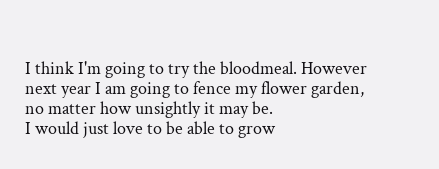I think I'm going to try the bloodmeal. However next year I am going to fence my flower garden, no matter how unsightly it may be.
I would just love to be able to grow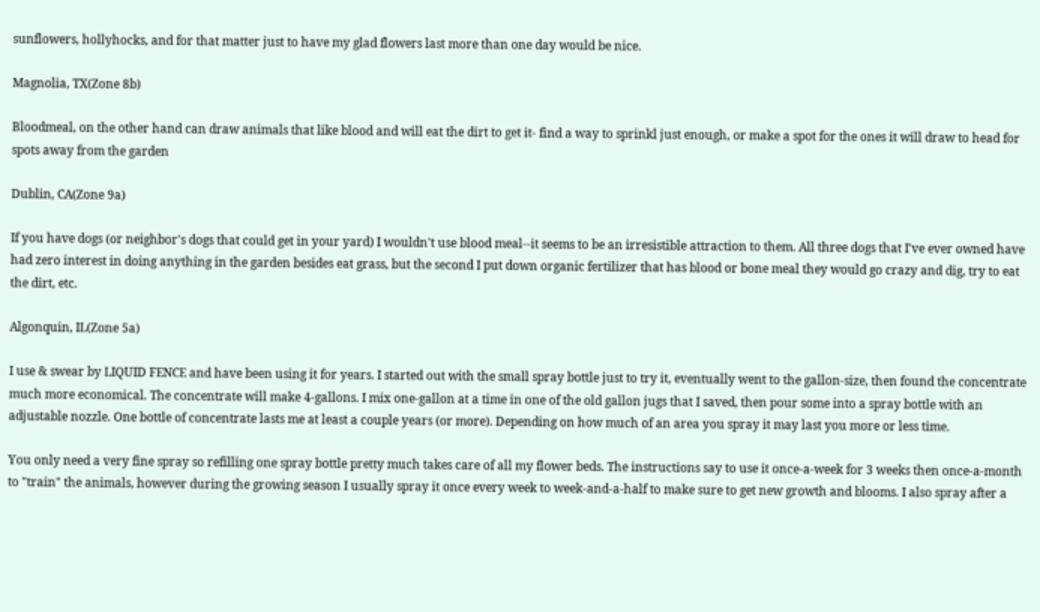sunflowers, hollyhocks, and for that matter just to have my glad flowers last more than one day would be nice.

Magnolia, TX(Zone 8b)

Bloodmeal, on the other hand can draw animals that like blood and will eat the dirt to get it- find a way to sprinkl just enough, or make a spot for the ones it will draw to head for spots away from the garden

Dublin, CA(Zone 9a)

If you have dogs (or neighbor's dogs that could get in your yard) I wouldn't use blood meal--it seems to be an irresistible attraction to them. All three dogs that I've ever owned have had zero interest in doing anything in the garden besides eat grass, but the second I put down organic fertilizer that has blood or bone meal they would go crazy and dig, try to eat the dirt, etc.

Algonquin, IL(Zone 5a)

I use & swear by LIQUID FENCE and have been using it for years. I started out with the small spray bottle just to try it, eventually went to the gallon-size, then found the concentrate much more economical. The concentrate will make 4-gallons. I mix one-gallon at a time in one of the old gallon jugs that I saved, then pour some into a spray bottle with an adjustable nozzle. One bottle of concentrate lasts me at least a couple years (or more). Depending on how much of an area you spray it may last you more or less time.

You only need a very fine spray so refilling one spray bottle pretty much takes care of all my flower beds. The instructions say to use it once-a-week for 3 weeks then once-a-month to "train" the animals, however during the growing season I usually spray it once every week to week-and-a-half to make sure to get new growth and blooms. I also spray after a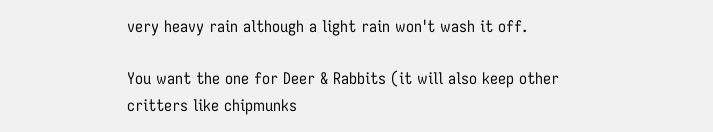very heavy rain although a light rain won't wash it off.

You want the one for Deer & Rabbits (it will also keep other critters like chipmunks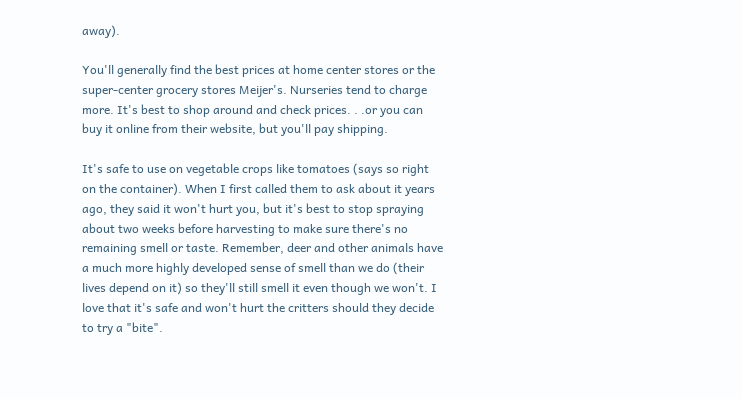away).

You'll generally find the best prices at home center stores or the super-center grocery stores Meijer's. Nurseries tend to charge more. It's best to shop around and check prices. . .or you can buy it online from their website, but you'll pay shipping.

It's safe to use on vegetable crops like tomatoes (says so right on the container). When I first called them to ask about it years ago, they said it won't hurt you, but it's best to stop spraying about two weeks before harvesting to make sure there's no remaining smell or taste. Remember, deer and other animals have a much more highly developed sense of smell than we do (their lives depend on it) so they'll still smell it even though we won't. I love that it's safe and won't hurt the critters should they decide to try a "bite".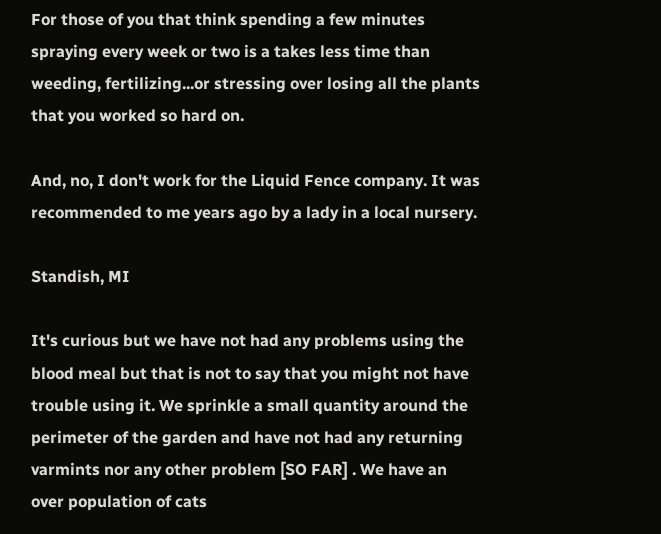For those of you that think spending a few minutes spraying every week or two is a takes less time than weeding, fertilizing...or stressing over losing all the plants that you worked so hard on.

And, no, I don't work for the Liquid Fence company. It was recommended to me years ago by a lady in a local nursery.

Standish, MI

It's curious but we have not had any problems using the blood meal but that is not to say that you might not have trouble using it. We sprinkle a small quantity around the perimeter of the garden and have not had any returning varmints nor any other problem [SO FAR] . We have an over population of cats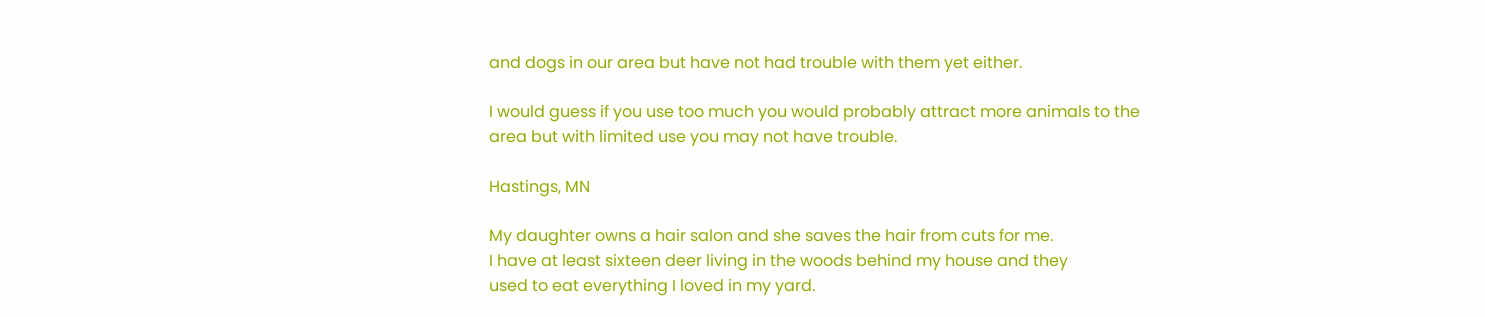and dogs in our area but have not had trouble with them yet either.

I would guess if you use too much you would probably attract more animals to the area but with limited use you may not have trouble.

Hastings, MN

My daughter owns a hair salon and she saves the hair from cuts for me.
I have at least sixteen deer living in the woods behind my house and they
used to eat everything I loved in my yard.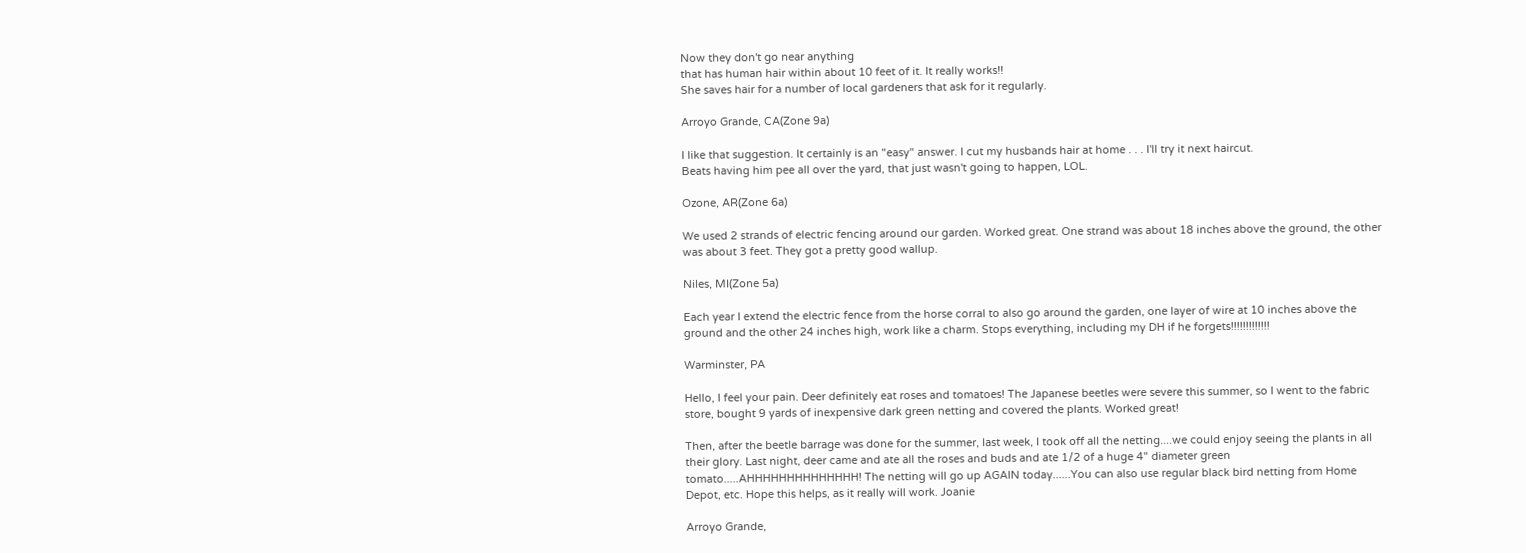Now they don't go near anything
that has human hair within about 10 feet of it. It really works!!
She saves hair for a number of local gardeners that ask for it regularly.

Arroyo Grande, CA(Zone 9a)

I like that suggestion. It certainly is an "easy" answer. I cut my husbands hair at home . . . I'll try it next haircut.
Beats having him pee all over the yard, that just wasn't going to happen, LOL.

Ozone, AR(Zone 6a)

We used 2 strands of electric fencing around our garden. Worked great. One strand was about 18 inches above the ground, the other was about 3 feet. They got a pretty good wallup.

Niles, MI(Zone 5a)

Each year I extend the electric fence from the horse corral to also go around the garden, one layer of wire at 10 inches above the ground and the other 24 inches high, work like a charm. Stops everything, including my DH if he forgets!!!!!!!!!!!!!

Warminster, PA

Hello, I feel your pain. Deer definitely eat roses and tomatoes! The Japanese beetles were severe this summer, so I went to the fabric store, bought 9 yards of inexpensive dark green netting and covered the plants. Worked great!

Then, after the beetle barrage was done for the summer, last week, I took off all the netting....we could enjoy seeing the plants in all their glory. Last night, deer came and ate all the roses and buds and ate 1/2 of a huge 4" diameter green tomato.....AHHHHHHHHHHHHHH! The netting will go up AGAIN today......You can also use regular black bird netting from Home Depot, etc. Hope this helps, as it really will work. Joanie

Arroyo Grande,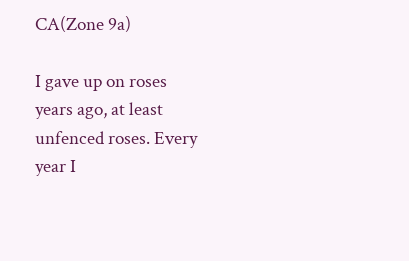CA(Zone 9a)

I gave up on roses years ago, at least unfenced roses. Every year I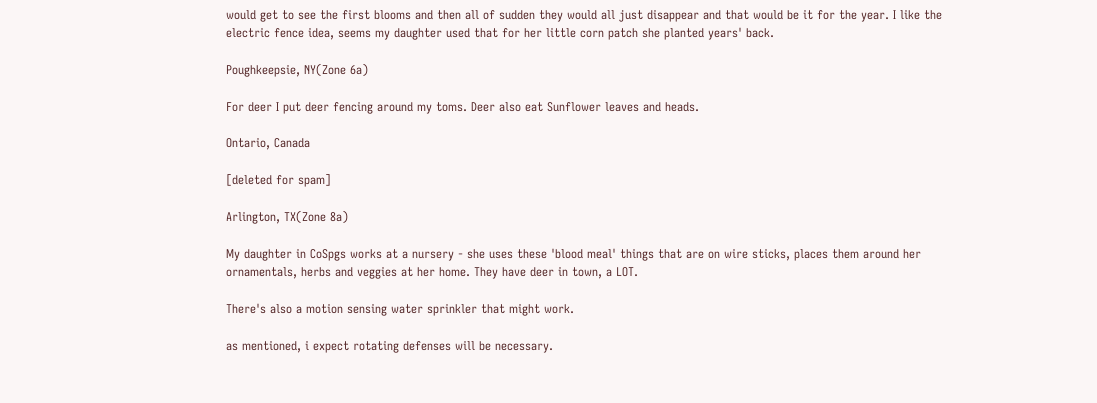would get to see the first blooms and then all of sudden they would all just disappear and that would be it for the year. I like the electric fence idea, seems my daughter used that for her little corn patch she planted years' back.

Poughkeepsie, NY(Zone 6a)

For deer I put deer fencing around my toms. Deer also eat Sunflower leaves and heads.

Ontario, Canada

[deleted for spam]

Arlington, TX(Zone 8a)

My daughter in CoSpgs works at a nursery - she uses these 'blood meal' things that are on wire sticks, places them around her ornamentals, herbs and veggies at her home. They have deer in town, a LOT.

There's also a motion sensing water sprinkler that might work.

as mentioned, i expect rotating defenses will be necessary.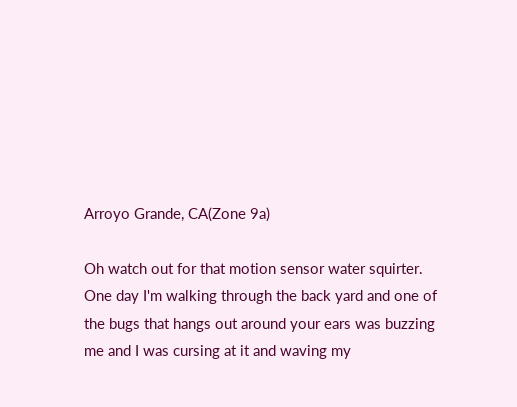Arroyo Grande, CA(Zone 9a)

Oh watch out for that motion sensor water squirter.
One day I'm walking through the back yard and one of the bugs that hangs out around your ears was buzzing me and I was cursing at it and waving my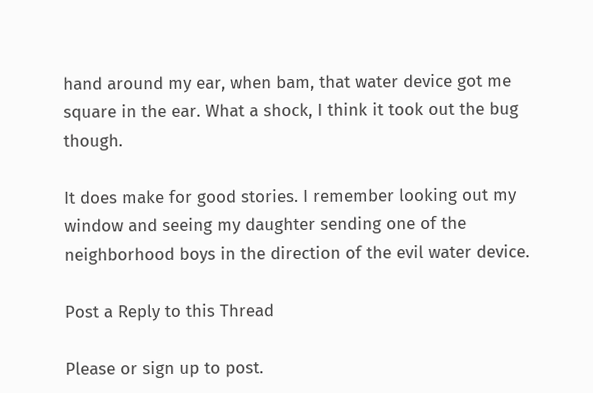hand around my ear, when bam, that water device got me square in the ear. What a shock, I think it took out the bug though.

It does make for good stories. I remember looking out my window and seeing my daughter sending one of the neighborhood boys in the direction of the evil water device.

Post a Reply to this Thread

Please or sign up to post.